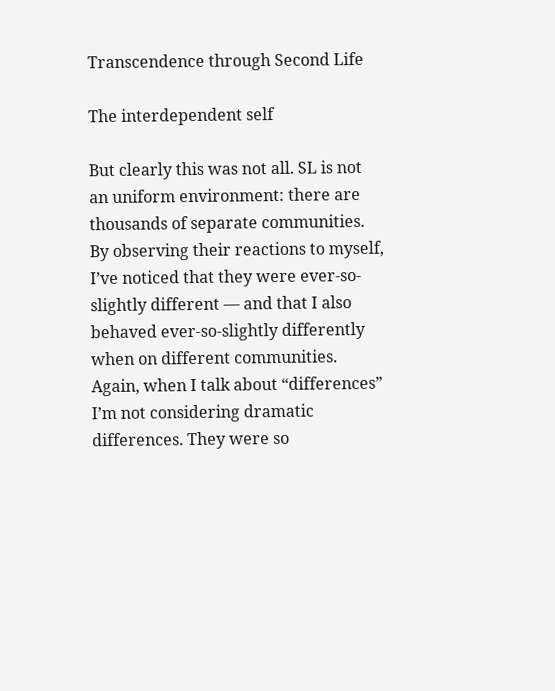Transcendence through Second Life

The interdependent self

But clearly this was not all. SL is not an uniform environment: there are thousands of separate communities. By observing their reactions to myself, I’ve noticed that they were ever-so-slightly different — and that I also behaved ever-so-slightly differently when on different communities. Again, when I talk about “differences” I’m not considering dramatic differences. They were so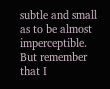subtle and small as to be almost imperceptible. But remember that I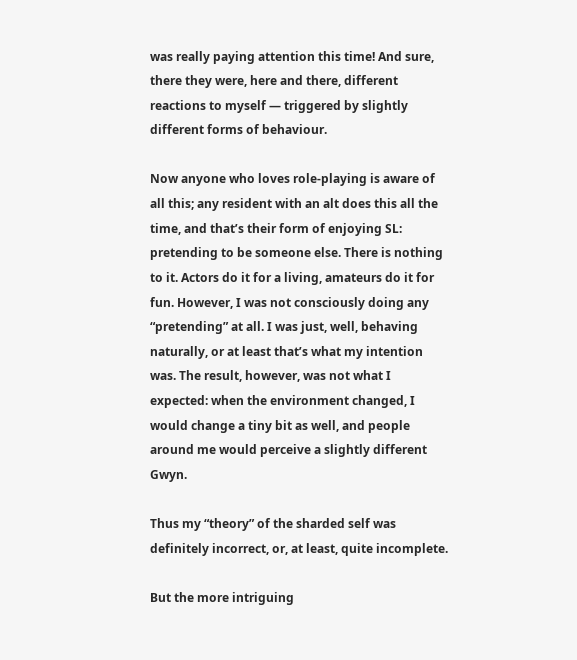was really paying attention this time! And sure, there they were, here and there, different reactions to myself — triggered by slightly different forms of behaviour.

Now anyone who loves role-playing is aware of all this; any resident with an alt does this all the time, and that’s their form of enjoying SL: pretending to be someone else. There is nothing to it. Actors do it for a living, amateurs do it for fun. However, I was not consciously doing any “pretending” at all. I was just, well, behaving naturally, or at least that’s what my intention was. The result, however, was not what I expected: when the environment changed, I would change a tiny bit as well, and people around me would perceive a slightly different Gwyn.

Thus my “theory” of the sharded self was definitely incorrect, or, at least, quite incomplete.

But the more intriguing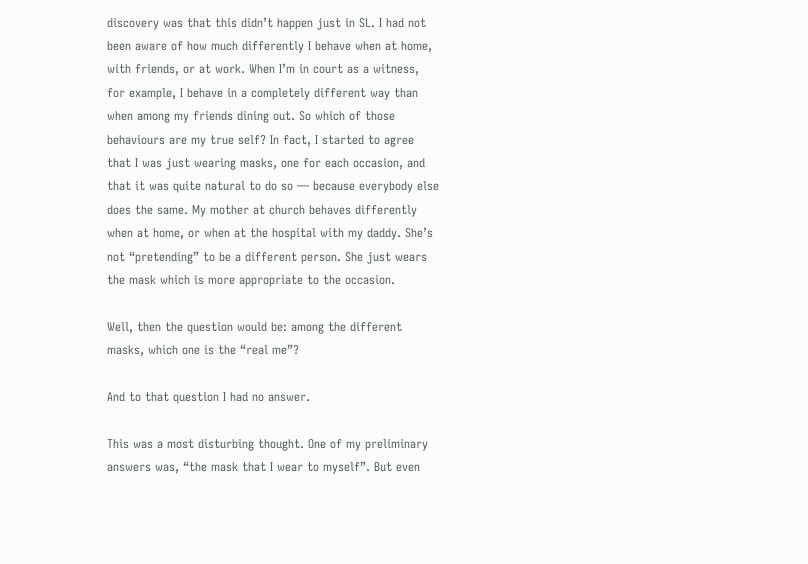discovery was that this didn’t happen just in SL. I had not been aware of how much differently I behave when at home, with friends, or at work. When I’m in court as a witness, for example, I behave in a completely different way than when among my friends dining out. So which of those behaviours are my true self? In fact, I started to agree that I was just wearing masks, one for each occasion, and that it was quite natural to do so — because everybody else does the same. My mother at church behaves differently when at home, or when at the hospital with my daddy. She’s not “pretending” to be a different person. She just wears the mask which is more appropriate to the occasion.

Well, then the question would be: among the different masks, which one is the “real me”?

And to that question I had no answer.

This was a most disturbing thought. One of my preliminary answers was, “the mask that I wear to myself”. But even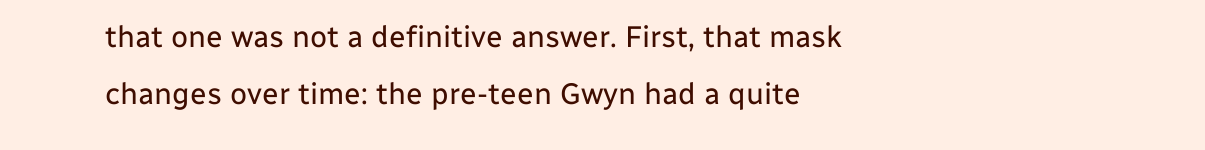that one was not a definitive answer. First, that mask changes over time: the pre-teen Gwyn had a quite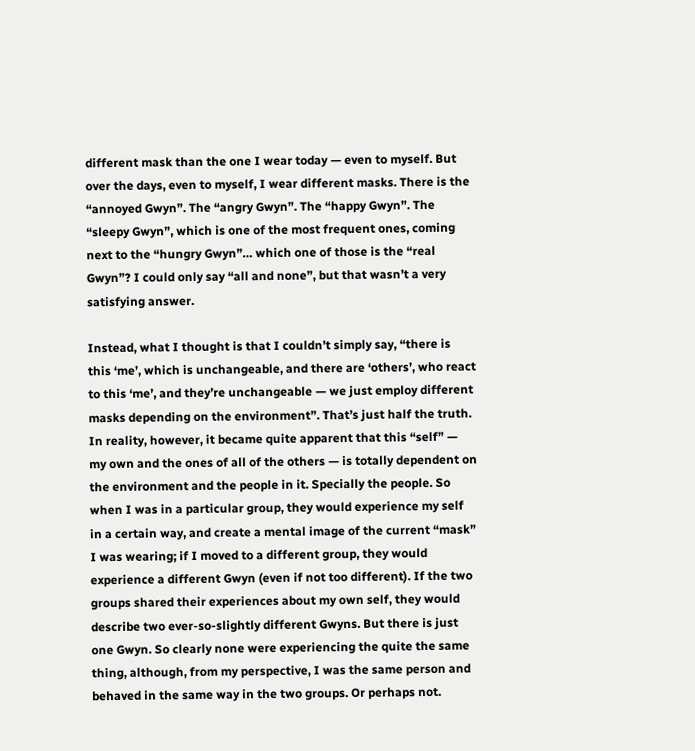different mask than the one I wear today — even to myself. But over the days, even to myself, I wear different masks. There is the “annoyed Gwyn”. The “angry Gwyn”. The “happy Gwyn”. The “sleepy Gwyn”, which is one of the most frequent ones, coming next to the “hungry Gwyn”… which one of those is the “real Gwyn”? I could only say “all and none”, but that wasn’t a very satisfying answer.

Instead, what I thought is that I couldn’t simply say, “there is this ‘me’, which is unchangeable, and there are ‘others’, who react to this ‘me’, and they’re unchangeable — we just employ different masks depending on the environment”. That’s just half the truth. In reality, however, it became quite apparent that this “self” — my own and the ones of all of the others — is totally dependent on the environment and the people in it. Specially the people. So when I was in a particular group, they would experience my self in a certain way, and create a mental image of the current “mask” I was wearing; if I moved to a different group, they would experience a different Gwyn (even if not too different). If the two groups shared their experiences about my own self, they would describe two ever-so-slightly different Gwyns. But there is just one Gwyn. So clearly none were experiencing the quite the same thing, although, from my perspective, I was the same person and behaved in the same way in the two groups. Or perhaps not.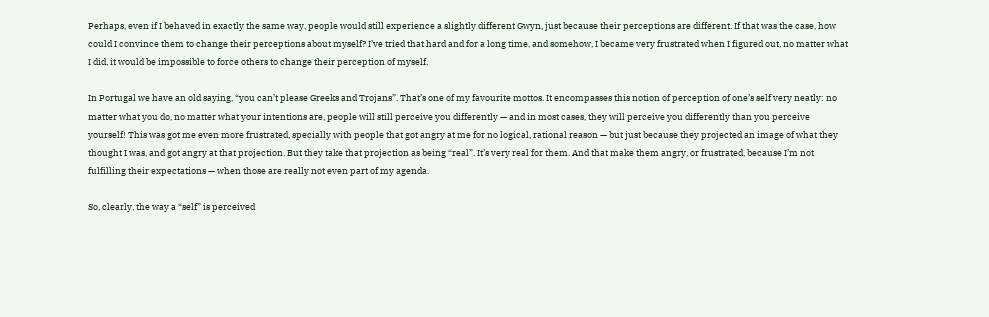Perhaps, even if I behaved in exactly the same way, people would still experience a slightly different Gwyn, just because their perceptions are different. If that was the case, how could I convince them to change their perceptions about myself? I’ve tried that hard and for a long time, and somehow, I became very frustrated when I figured out, no matter what I did, it would be impossible to force others to change their perception of myself.

In Portugal we have an old saying, “you can’t please Greeks and Trojans”. That’s one of my favourite mottos. It encompasses this notion of perception of one’s self very neatly: no matter what you do, no matter what your intentions are, people will still perceive you differently — and in most cases, they will perceive you differently than you perceive yourself! This was got me even more frustrated, specially with people that got angry at me for no logical, rational reason — but just because they projected an image of what they thought I was, and got angry at that projection. But they take that projection as being “real”. It’s very real for them. And that make them angry, or frustrated, because I’m not fulfilling their expectations — when those are really not even part of my agenda.

So, clearly, the way a “self” is perceived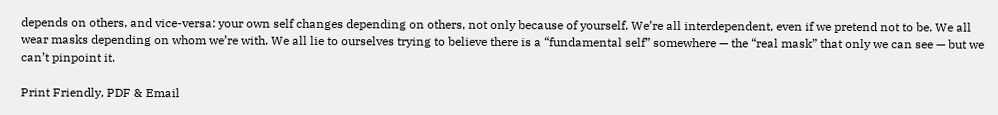depends on others, and vice-versa: your own self changes depending on others, not only because of yourself. We’re all interdependent, even if we pretend not to be. We all wear masks depending on whom we’re with. We all lie to ourselves trying to believe there is a “fundamental self” somewhere — the “real mask” that only we can see — but we can’t pinpoint it.

Print Friendly, PDF & Email